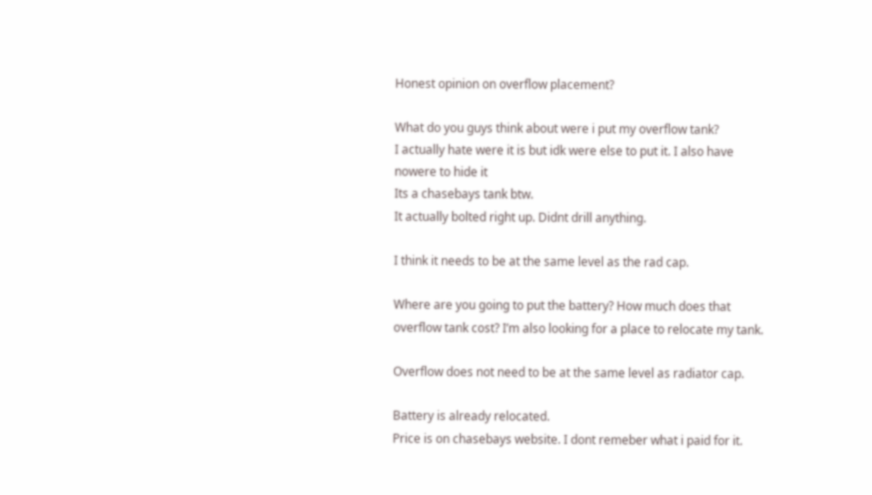Honest opinion on overflow placement?

What do you guys think about were i put my overflow tank?
I actually hate were it is but idk were else to put it. I also have nowere to hide it
Its a chasebays tank btw.
It actually bolted right up. Didnt drill anything.

I think it needs to be at the same level as the rad cap.

Where are you going to put the battery? How much does that overflow tank cost? I’m also looking for a place to relocate my tank.

Overflow does not need to be at the same level as radiator cap.

Battery is already relocated.
Price is on chasebays website. I dont remeber what i paid for it.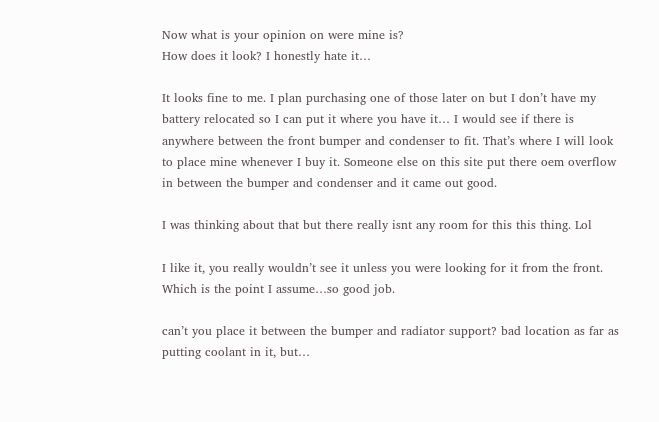Now what is your opinion on were mine is?
How does it look? I honestly hate it…

It looks fine to me. I plan purchasing one of those later on but I don’t have my battery relocated so I can put it where you have it… I would see if there is anywhere between the front bumper and condenser to fit. That’s where I will look to place mine whenever I buy it. Someone else on this site put there oem overflow in between the bumper and condenser and it came out good.

I was thinking about that but there really isnt any room for this this thing. Lol

I like it, you really wouldn’t see it unless you were looking for it from the front. Which is the point I assume…so good job.

can’t you place it between the bumper and radiator support? bad location as far as putting coolant in it, but…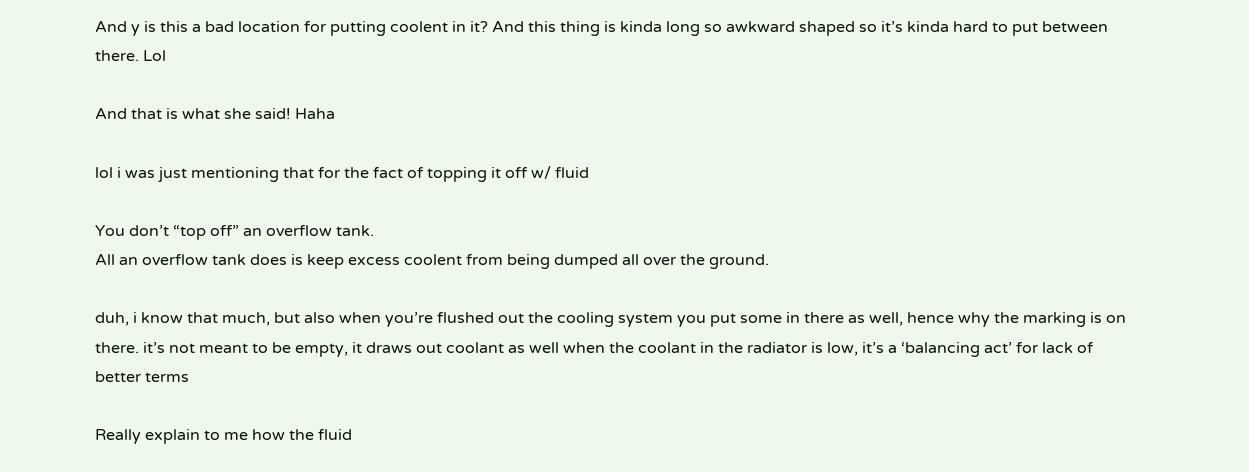And y is this a bad location for putting coolent in it? And this thing is kinda long so awkward shaped so it’s kinda hard to put between there. Lol

And that is what she said! Haha

lol i was just mentioning that for the fact of topping it off w/ fluid

You don’t “top off” an overflow tank.
All an overflow tank does is keep excess coolent from being dumped all over the ground.

duh, i know that much, but also when you’re flushed out the cooling system you put some in there as well, hence why the marking is on there. it’s not meant to be empty, it draws out coolant as well when the coolant in the radiator is low, it’s a ‘balancing act’ for lack of better terms

Really explain to me how the fluid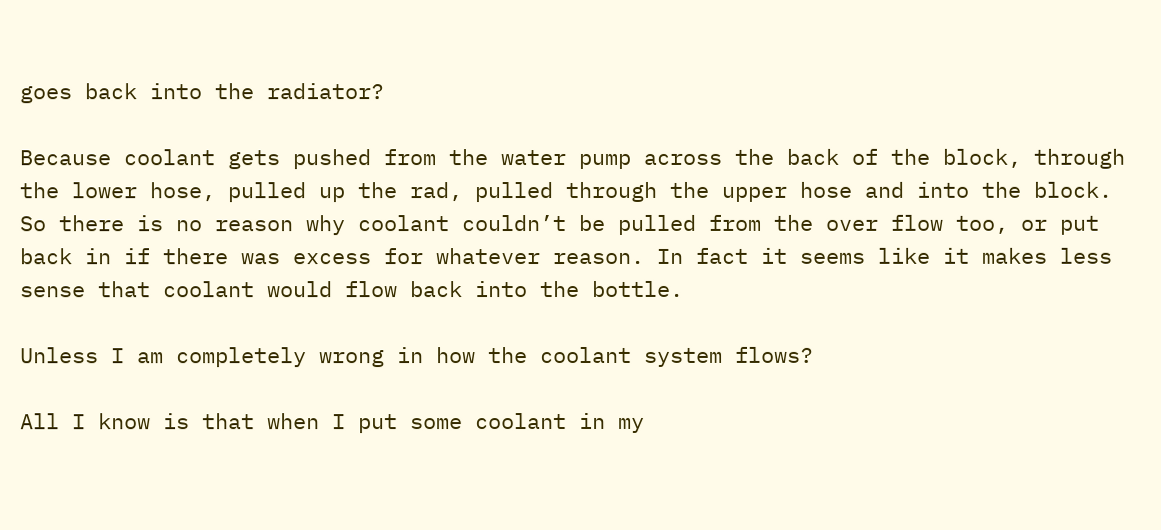goes back into the radiator?

Because coolant gets pushed from the water pump across the back of the block, through the lower hose, pulled up the rad, pulled through the upper hose and into the block. So there is no reason why coolant couldn’t be pulled from the over flow too, or put back in if there was excess for whatever reason. In fact it seems like it makes less sense that coolant would flow back into the bottle.

Unless I am completely wrong in how the coolant system flows?

All I know is that when I put some coolant in my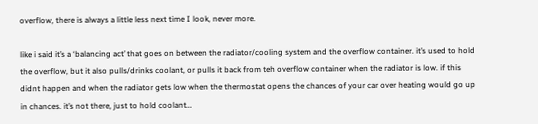overflow, there is always a little less next time I look, never more.

like i said it’s a ‘balancing act’ that goes on between the radiator/cooling system and the overflow container. it’s used to hold the overflow, but it also pulls/drinks coolant, or pulls it back from teh overflow container when the radiator is low. if this didnt happen and when the radiator gets low when the thermostat opens the chances of your car over heating would go up in chances. it’s not there, just to hold coolant…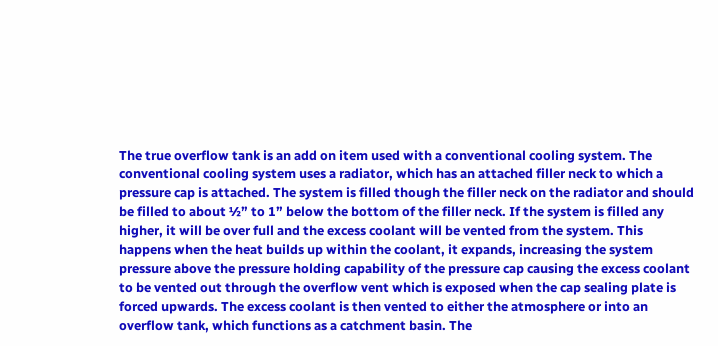The true overflow tank is an add on item used with a conventional cooling system. The conventional cooling system uses a radiator, which has an attached filler neck to which a pressure cap is attached. The system is filled though the filler neck on the radiator and should be filled to about ½” to 1” below the bottom of the filler neck. If the system is filled any higher, it will be over full and the excess coolant will be vented from the system. This happens when the heat builds up within the coolant, it expands, increasing the system pressure above the pressure holding capability of the pressure cap causing the excess coolant to be vented out through the overflow vent which is exposed when the cap sealing plate is forced upwards. The excess coolant is then vented to either the atmosphere or into an overflow tank, which functions as a catchment basin. The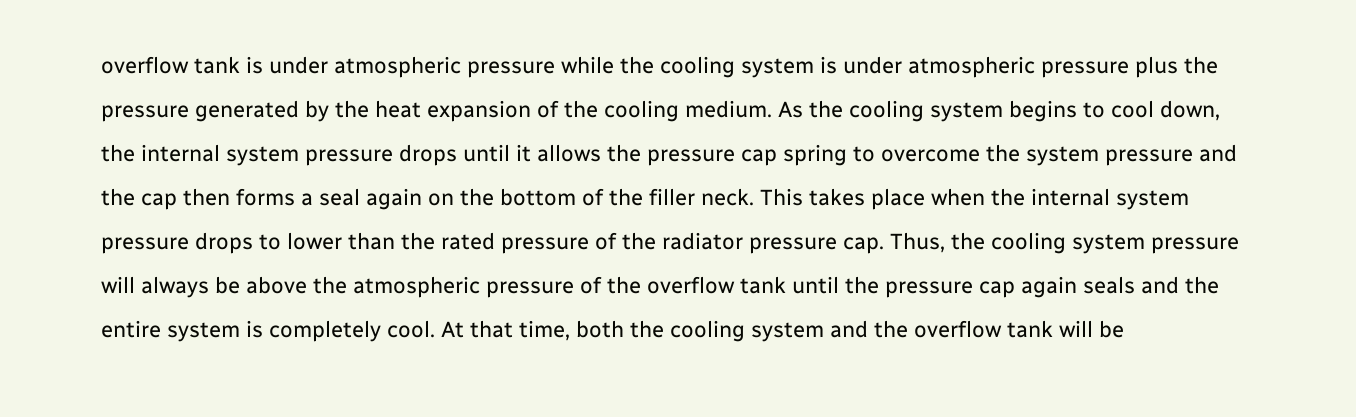overflow tank is under atmospheric pressure while the cooling system is under atmospheric pressure plus the pressure generated by the heat expansion of the cooling medium. As the cooling system begins to cool down, the internal system pressure drops until it allows the pressure cap spring to overcome the system pressure and the cap then forms a seal again on the bottom of the filler neck. This takes place when the internal system pressure drops to lower than the rated pressure of the radiator pressure cap. Thus, the cooling system pressure will always be above the atmospheric pressure of the overflow tank until the pressure cap again seals and the entire system is completely cool. At that time, both the cooling system and the overflow tank will be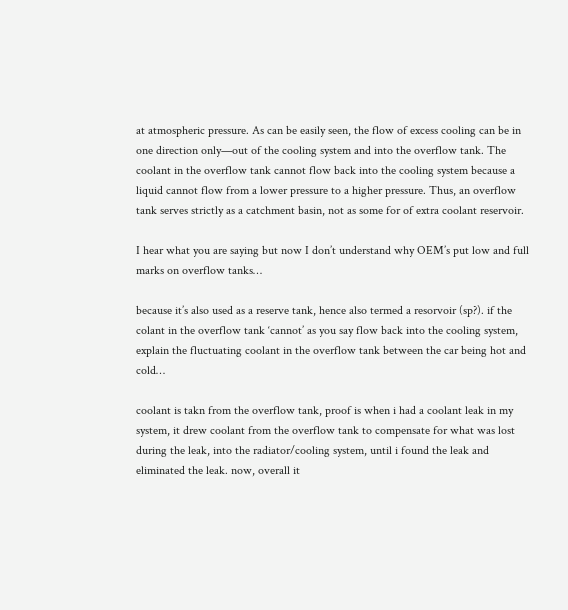at atmospheric pressure. As can be easily seen, the flow of excess cooling can be in one direction only—out of the cooling system and into the overflow tank. The coolant in the overflow tank cannot flow back into the cooling system because a liquid cannot flow from a lower pressure to a higher pressure. Thus, an overflow tank serves strictly as a catchment basin, not as some for of extra coolant reservoir.

I hear what you are saying but now I don’t understand why OEM’s put low and full marks on overflow tanks…

because it’s also used as a reserve tank, hence also termed a resorvoir (sp?). if the colant in the overflow tank ‘cannot’ as you say flow back into the cooling system, explain the fluctuating coolant in the overflow tank between the car being hot and cold…

coolant is takn from the overflow tank, proof is when i had a coolant leak in my system, it drew coolant from the overflow tank to compensate for what was lost during the leak, into the radiator/cooling system, until i found the leak and eliminated the leak. now, overall it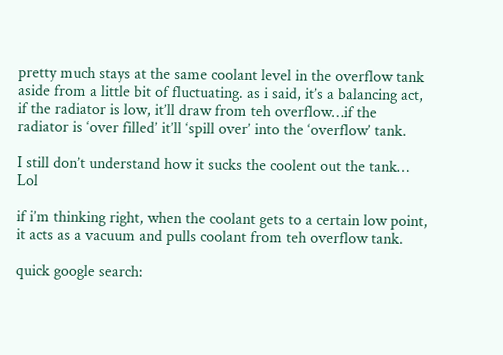pretty much stays at the same coolant level in the overflow tank aside from a little bit of fluctuating. as i said, it’s a balancing act, if the radiator is low, it’ll draw from teh overflow…if the radiator is ‘over filled’ it’ll ‘spill over’ into the ‘overflow’ tank.

I still don’t understand how it sucks the coolent out the tank… Lol

if i’m thinking right, when the coolant gets to a certain low point, it acts as a vacuum and pulls coolant from teh overflow tank.

quick google search: